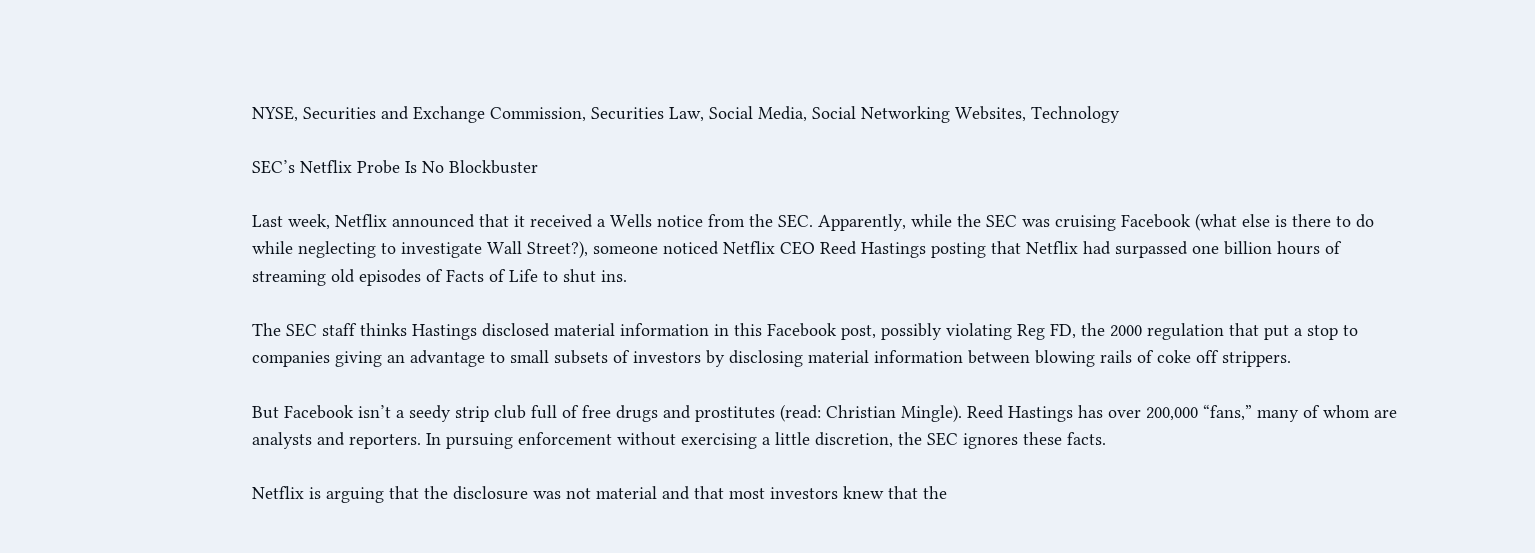NYSE, Securities and Exchange Commission, Securities Law, Social Media, Social Networking Websites, Technology

SEC’s Netflix Probe Is No Blockbuster

Last week, Netflix announced that it received a Wells notice from the SEC. Apparently, while the SEC was cruising Facebook (what else is there to do while neglecting to investigate Wall Street?), someone noticed Netflix CEO Reed Hastings posting that Netflix had surpassed one billion hours of streaming old episodes of Facts of Life to shut ins.

The SEC staff thinks Hastings disclosed material information in this Facebook post, possibly violating Reg FD, the 2000 regulation that put a stop to companies giving an advantage to small subsets of investors by disclosing material information between blowing rails of coke off strippers.

But Facebook isn’t a seedy strip club full of free drugs and prostitutes (read: Christian Mingle). Reed Hastings has over 200,000 “fans,” many of whom are analysts and reporters. In pursuing enforcement without exercising a little discretion, the SEC ignores these facts.

Netflix is arguing that the disclosure was not material and that most investors knew that the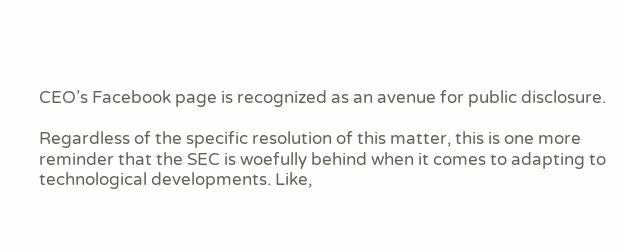CEO’s Facebook page is recognized as an avenue for public disclosure.

Regardless of the specific resolution of this matter, this is one more reminder that the SEC is woefully behind when it comes to adapting to technological developments. Like,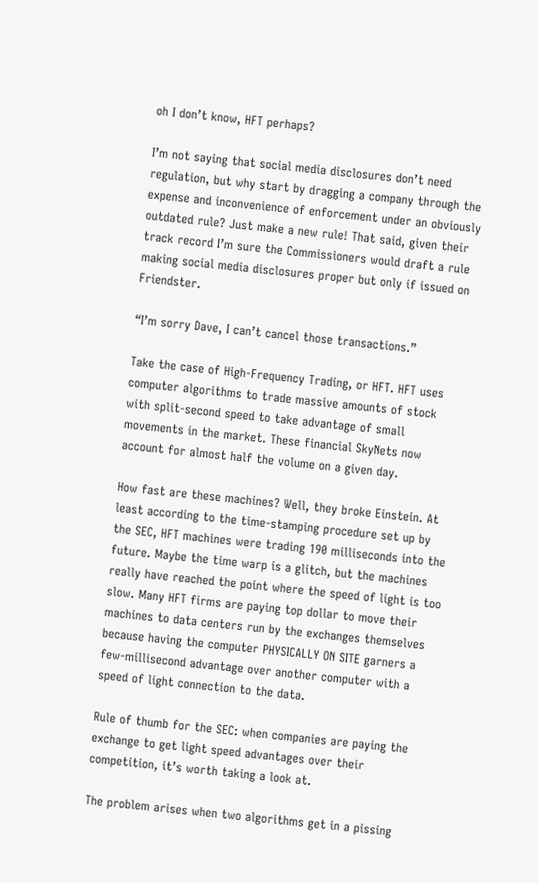oh I don’t know, HFT perhaps?

I’m not saying that social media disclosures don’t need regulation, but why start by dragging a company through the expense and inconvenience of enforcement under an obviously outdated rule? Just make a new rule! That said, given their track record I’m sure the Commissioners would draft a rule making social media disclosures proper but only if issued on Friendster.

“I’m sorry Dave, I can’t cancel those transactions.”

Take the case of High-Frequency Trading, or HFT. HFT uses computer algorithms to trade massive amounts of stock with split-second speed to take advantage of small movements in the market. These financial SkyNets now account for almost half the volume on a given day.

How fast are these machines? Well, they broke Einstein. At least according to the time-stamping procedure set up by the SEC, HFT machines were trading 190 milliseconds into the future. Maybe the time warp is a glitch, but the machines really have reached the point where the speed of light is too slow. Many HFT firms are paying top dollar to move their machines to data centers run by the exchanges themselves because having the computer PHYSICALLY ON SITE garners a few-millisecond advantage over another computer with a speed of light connection to the data.

Rule of thumb for the SEC: when companies are paying the exchange to get light speed advantages over their competition, it’s worth taking a look at.

The problem arises when two algorithms get in a pissing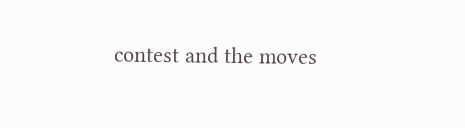contest and the moves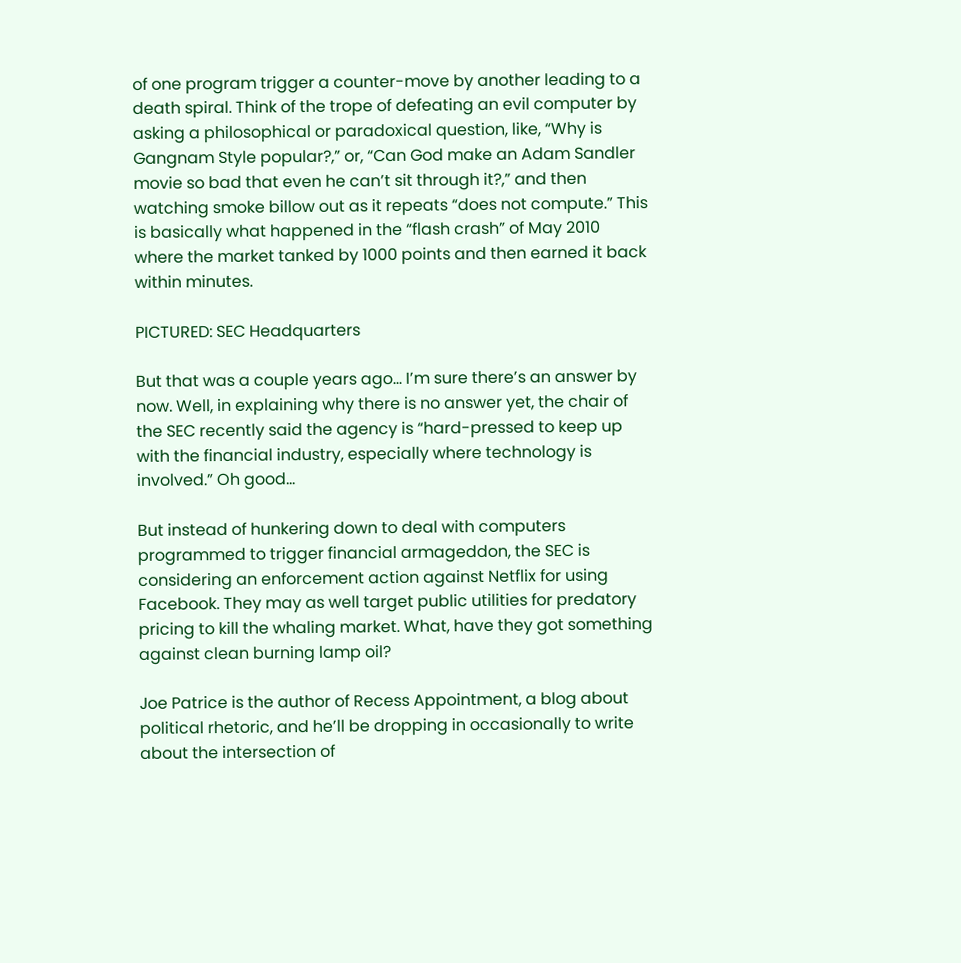of one program trigger a counter-move by another leading to a death spiral. Think of the trope of defeating an evil computer by asking a philosophical or paradoxical question, like, “Why is Gangnam Style popular?,” or, “Can God make an Adam Sandler movie so bad that even he can’t sit through it?,” and then watching smoke billow out as it repeats “does not compute.” This is basically what happened in the “flash crash” of May 2010 where the market tanked by 1000 points and then earned it back within minutes.

PICTURED: SEC Headquarters

But that was a couple years ago… I’m sure there’s an answer by now. Well, in explaining why there is no answer yet, the chair of the SEC recently said the agency is “hard-pressed to keep up with the financial industry, especially where technology is involved.” Oh good…

But instead of hunkering down to deal with computers programmed to trigger financial armageddon, the SEC is considering an enforcement action against Netflix for using Facebook. They may as well target public utilities for predatory pricing to kill the whaling market. What, have they got something against clean burning lamp oil?

Joe Patrice is the author of Recess Appointment, a blog about political rhetoric, and he’ll be dropping in occasionally to write about the intersection of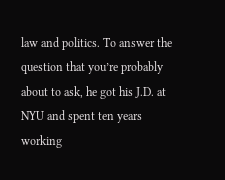law and politics. To answer the question that you’re probably about to ask, he got his J.D. at NYU and spent ten years working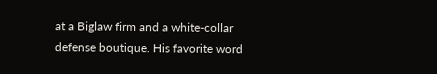at a Biglaw firm and a white-collar defense boutique. His favorite word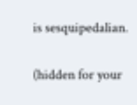is sesquipedalian.

(hidden for your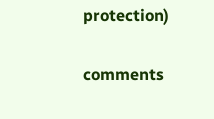protection)

comments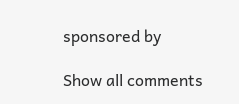sponsored by

Show all comments